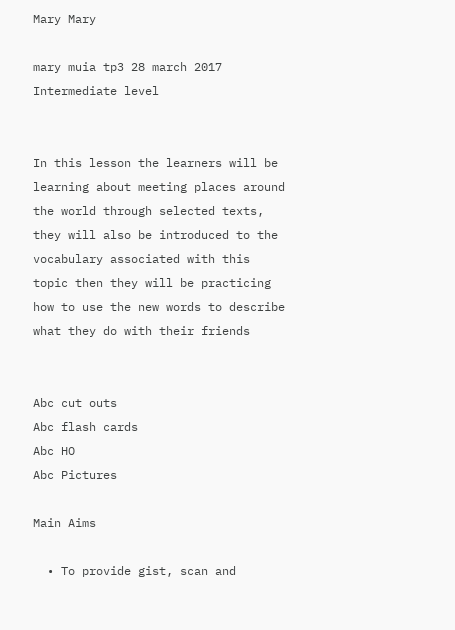Mary Mary

mary muia tp3 28 march 2017
Intermediate level


In this lesson the learners will be learning about meeting places around the world through selected texts, they will also be introduced to the vocabulary associated with this topic then they will be practicing how to use the new words to describe what they do with their friends


Abc cut outs
Abc flash cards
Abc HO
Abc Pictures

Main Aims

  • To provide gist, scan and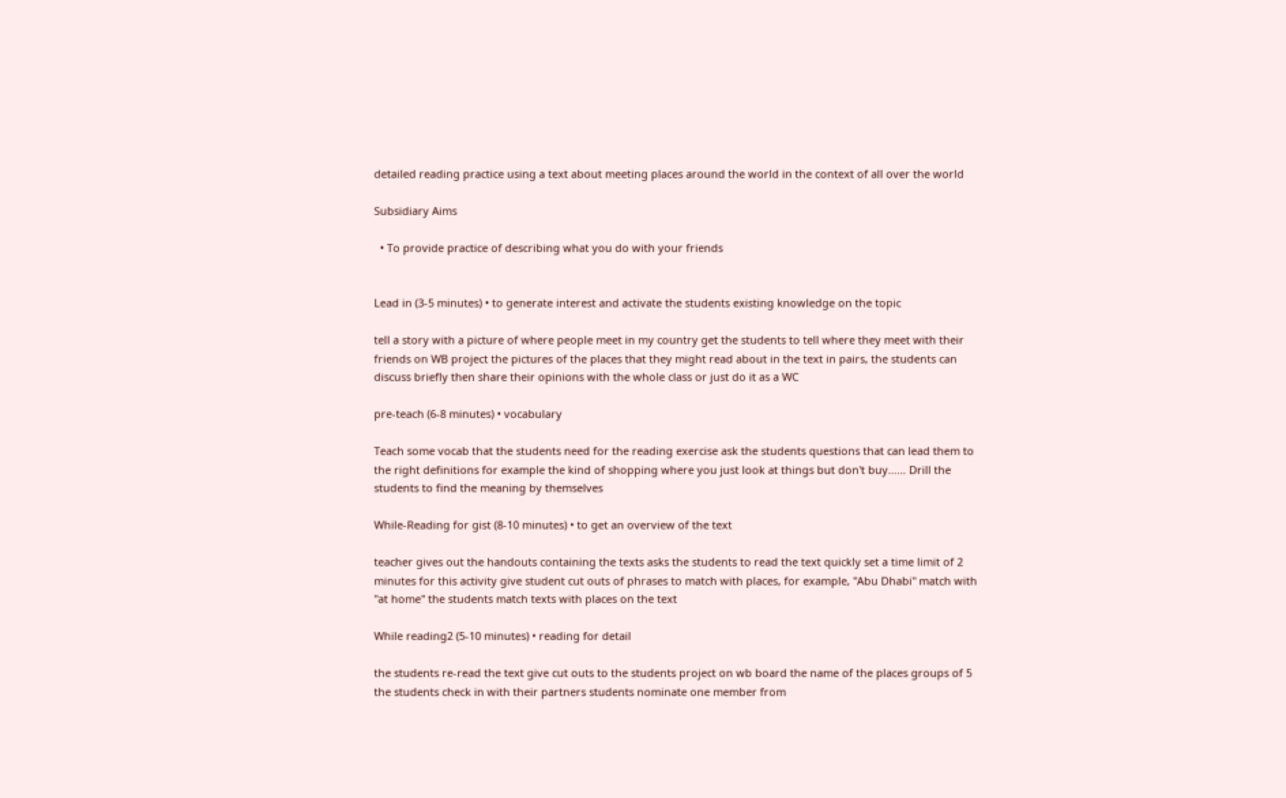detailed reading practice using a text about meeting places around the world in the context of all over the world

Subsidiary Aims

  • To provide practice of describing what you do with your friends


Lead in (3-5 minutes) • to generate interest and activate the students existing knowledge on the topic

tell a story with a picture of where people meet in my country get the students to tell where they meet with their friends on WB project the pictures of the places that they might read about in the text in pairs, the students can discuss briefly then share their opinions with the whole class or just do it as a WC

pre-teach (6-8 minutes) • vocabulary

Teach some vocab that the students need for the reading exercise ask the students questions that can lead them to the right definitions for example the kind of shopping where you just look at things but don't buy...... Drill the students to find the meaning by themselves

While-Reading for gist (8-10 minutes) • to get an overview of the text

teacher gives out the handouts containing the texts asks the students to read the text quickly set a time limit of 2 minutes for this activity give student cut outs of phrases to match with places, for example, "Abu Dhabi" match with "at home" the students match texts with places on the text

While reading2 (5-10 minutes) • reading for detail

the students re-read the text give cut outs to the students project on wb board the name of the places groups of 5 the students check in with their partners students nominate one member from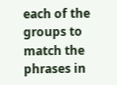each of the groups to match the phrases in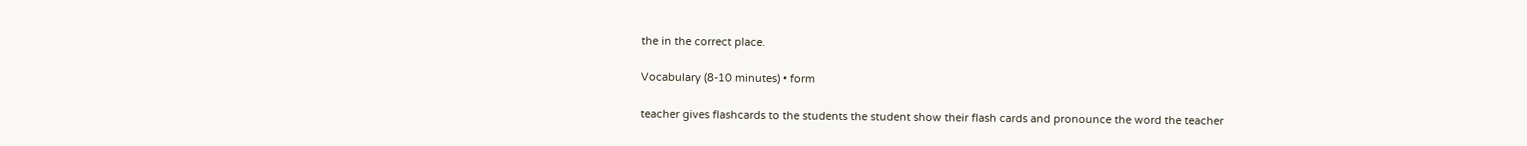the in the correct place.

Vocabulary (8-10 minutes) • form

teacher gives flashcards to the students the student show their flash cards and pronounce the word the teacher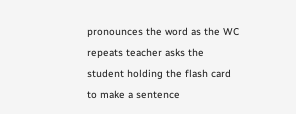pronounces the word as the WC repeats teacher asks the student holding the flash card to make a sentence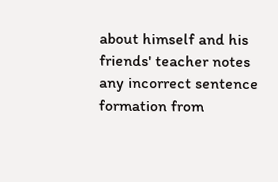about himself and his friends' teacher notes any incorrect sentence formation from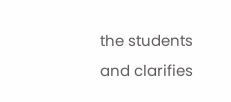the students and clarifies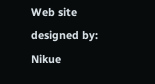Web site designed by: Nikue